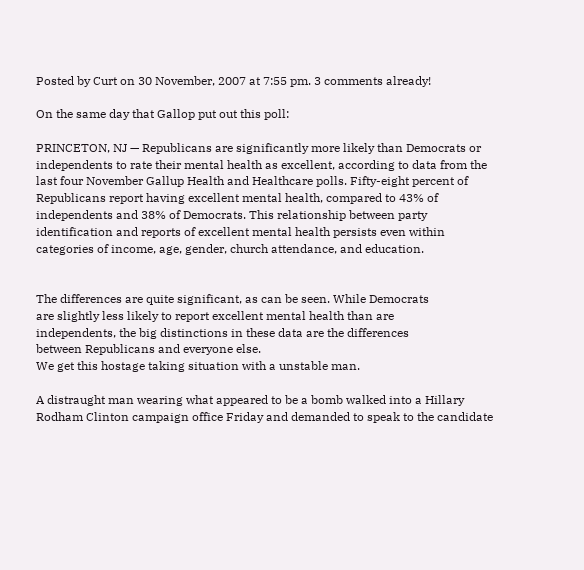Posted by Curt on 30 November, 2007 at 7:55 pm. 3 comments already!

On the same day that Gallop put out this poll:

PRINCETON, NJ — Republicans are significantly more likely than Democrats or independents to rate their mental health as excellent, according to data from the last four November Gallup Health and Healthcare polls. Fifty-eight percent of Republicans report having excellent mental health, compared to 43% of independents and 38% of Democrats. This relationship between party identification and reports of excellent mental health persists even within categories of income, age, gender, church attendance, and education.


The differences are quite significant, as can be seen. While Democrats
are slightly less likely to report excellent mental health than are
independents, the big distinctions in these data are the differences
between Republicans and everyone else.
We get this hostage taking situation with a unstable man.

A distraught man wearing what appeared to be a bomb walked into a Hillary Rodham Clinton campaign office Friday and demanded to speak to the candidate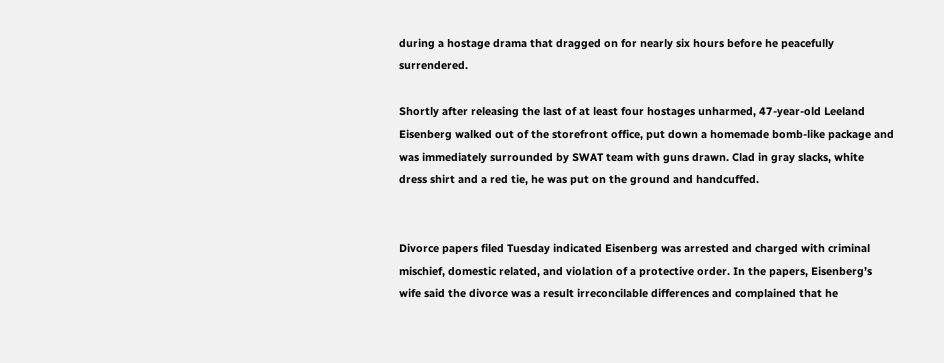during a hostage drama that dragged on for nearly six hours before he peacefully surrendered.

Shortly after releasing the last of at least four hostages unharmed, 47-year-old Leeland Eisenberg walked out of the storefront office, put down a homemade bomb-like package and was immediately surrounded by SWAT team with guns drawn. Clad in gray slacks, white dress shirt and a red tie, he was put on the ground and handcuffed.


Divorce papers filed Tuesday indicated Eisenberg was arrested and charged with criminal mischief, domestic related, and violation of a protective order. In the papers, Eisenberg’s wife said the divorce was a result irreconcilable differences and complained that he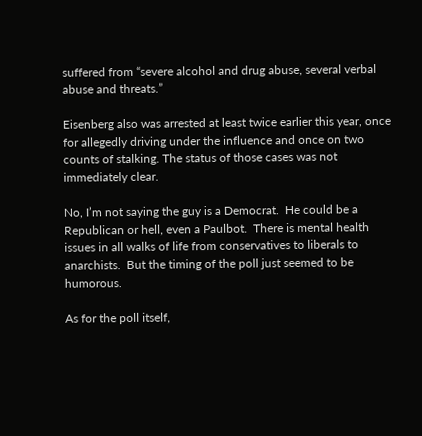suffered from “severe alcohol and drug abuse, several verbal abuse and threats.”

Eisenberg also was arrested at least twice earlier this year, once for allegedly driving under the influence and once on two counts of stalking. The status of those cases was not immediately clear.

No, I’m not saying the guy is a Democrat.  He could be a Republican or hell, even a Paulbot.  There is mental health issues in all walks of life from conservatives to liberals to anarchists.  But the timing of the poll just seemed to be humorous.

As for the poll itself,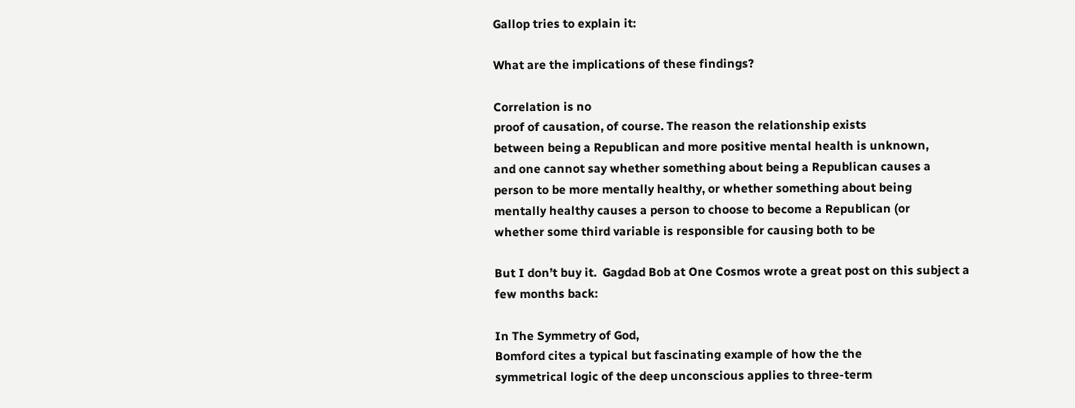Gallop tries to explain it:

What are the implications of these findings?

Correlation is no
proof of causation, of course. The reason the relationship exists
between being a Republican and more positive mental health is unknown,
and one cannot say whether something about being a Republican causes a
person to be more mentally healthy, or whether something about being
mentally healthy causes a person to choose to become a Republican (or
whether some third variable is responsible for causing both to be

But I don’t buy it.  Gagdad Bob at One Cosmos wrote a great post on this subject a few months back:

In The Symmetry of God,
Bomford cites a typical but fascinating example of how the the
symmetrical logic of the deep unconscious applies to three-term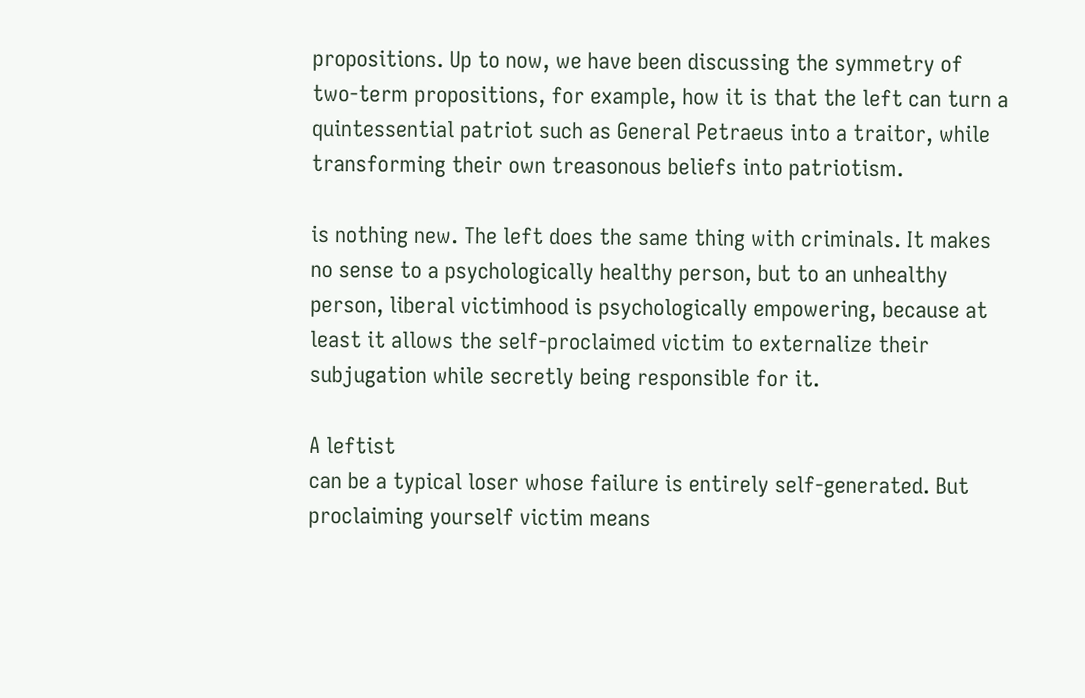propositions. Up to now, we have been discussing the symmetry of
two-term propositions, for example, how it is that the left can turn a
quintessential patriot such as General Petraeus into a traitor, while
transforming their own treasonous beliefs into patriotism.

is nothing new. The left does the same thing with criminals. It makes
no sense to a psychologically healthy person, but to an unhealthy
person, liberal victimhood is psychologically empowering, because at
least it allows the self-proclaimed victim to externalize their
subjugation while secretly being responsible for it.

A leftist
can be a typical loser whose failure is entirely self-generated. But
proclaiming yourself victim means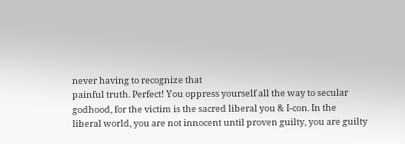never having to recognize that
painful truth. Perfect! You oppress yourself all the way to secular
godhood, for the victim is the sacred liberal you & I-con. In the
liberal world, you are not innocent until proven guilty, you are guilty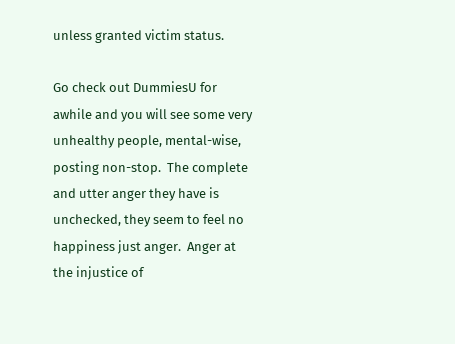unless granted victim status.

Go check out DummiesU for awhile and you will see some very unhealthy people, mental-wise, posting non-stop.  The complete and utter anger they have is unchecked, they seem to feel no happiness just anger.  Anger at the injustice of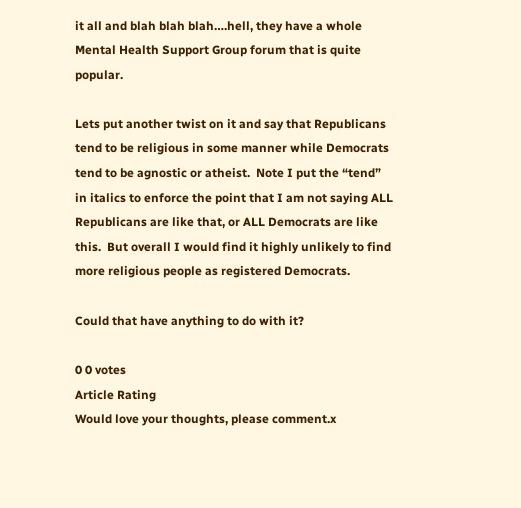it all and blah blah blah….hell, they have a whole Mental Health Support Group forum that is quite popular.

Lets put another twist on it and say that Republicans tend to be religious in some manner while Democrats tend to be agnostic or atheist.  Note I put the “tend” in italics to enforce the point that I am not saying ALL Republicans are like that, or ALL Democrats are like this.  But overall I would find it highly unlikely to find more religious people as registered Democrats.

Could that have anything to do with it?

0 0 votes
Article Rating
Would love your thoughts, please comment.x